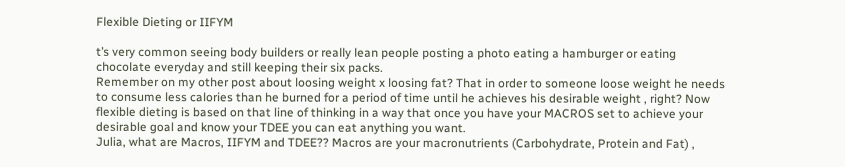Flexible Dieting or IIFYM

t’s very common seeing body builders or really lean people posting a photo eating a hamburger or eating chocolate everyday and still keeping their six packs.
Remember on my other post about loosing weight x loosing fat? That in order to someone loose weight he needs to consume less calories than he burned for a period of time until he achieves his desirable weight , right? Now flexible dieting is based on that line of thinking in a way that once you have your MACROS set to achieve your desirable goal and know your TDEE you can eat anything you want.
Julia, what are Macros, IIFYM and TDEE?? Macros are your macronutrients (Carbohydrate, Protein and Fat) ,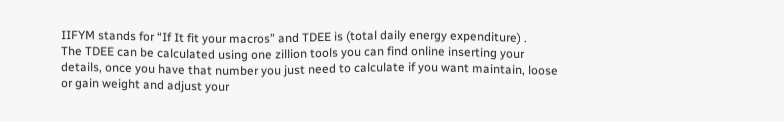IIFYM stands for “If It fit your macros” and TDEE is (total daily energy expenditure) .
The TDEE can be calculated using one zillion tools you can find online inserting your details, once you have that number you just need to calculate if you want maintain, loose or gain weight and adjust your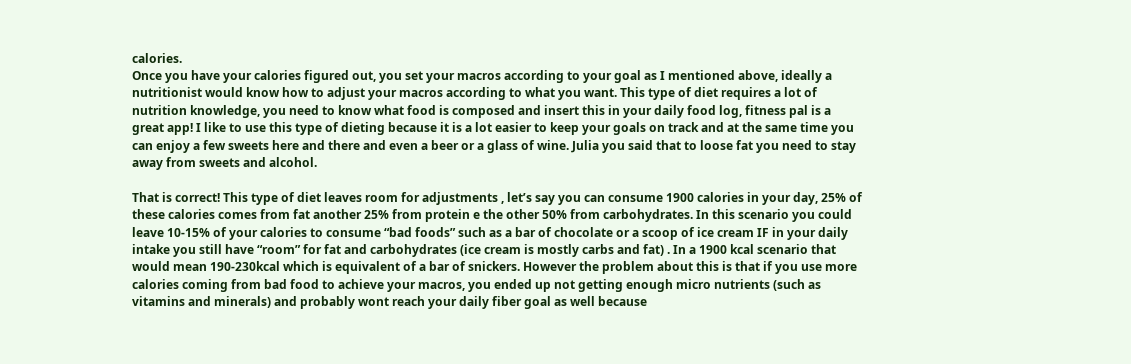calories.
Once you have your calories figured out, you set your macros according to your goal as I mentioned above, ideally a nutritionist would know how to adjust your macros according to what you want. This type of diet requires a lot of nutrition knowledge, you need to know what food is composed and insert this in your daily food log, fitness pal is a great app! I like to use this type of dieting because it is a lot easier to keep your goals on track and at the same time you can enjoy a few sweets here and there and even a beer or a glass of wine. Julia you said that to loose fat you need to stay away from sweets and alcohol.

That is correct! This type of diet leaves room for adjustments , let’s say you can consume 1900 calories in your day, 25% of these calories comes from fat another 25% from protein e the other 50% from carbohydrates. In this scenario you could leave 10-15% of your calories to consume “bad foods” such as a bar of chocolate or a scoop of ice cream IF in your daily intake you still have “room” for fat and carbohydrates (ice cream is mostly carbs and fat) . In a 1900 kcal scenario that would mean 190-230kcal which is equivalent of a bar of snickers. However the problem about this is that if you use more calories coming from bad food to achieve your macros, you ended up not getting enough micro nutrients (such as vitamins and minerals) and probably wont reach your daily fiber goal as well because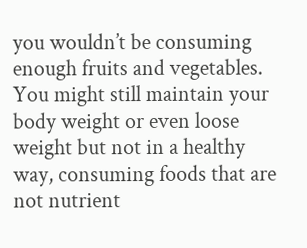you wouldn’t be consuming enough fruits and vegetables. You might still maintain your body weight or even loose weight but not in a healthy way, consuming foods that are not nutrient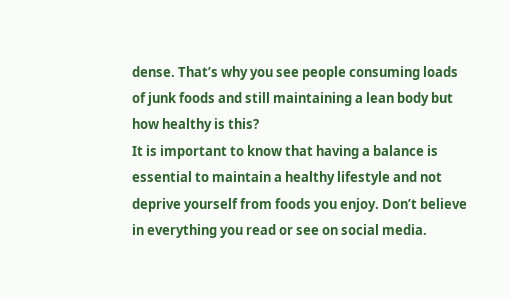dense. That’s why you see people consuming loads of junk foods and still maintaining a lean body but how healthy is this?
It is important to know that having a balance is essential to maintain a healthy lifestyle and not deprive yourself from foods you enjoy. Don’t believe in everything you read or see on social media.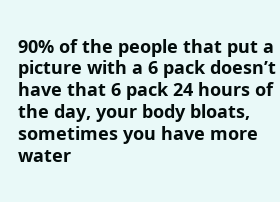90% of the people that put a picture with a 6 pack doesn’t have that 6 pack 24 hours of the day, your body bloats, sometimes you have more water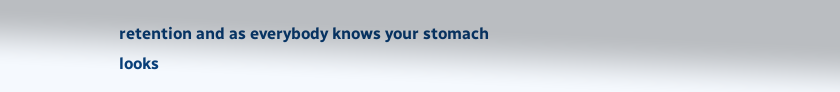retention and as everybody knows your stomach looks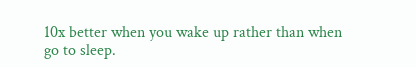10x better when you wake up rather than when go to sleep.